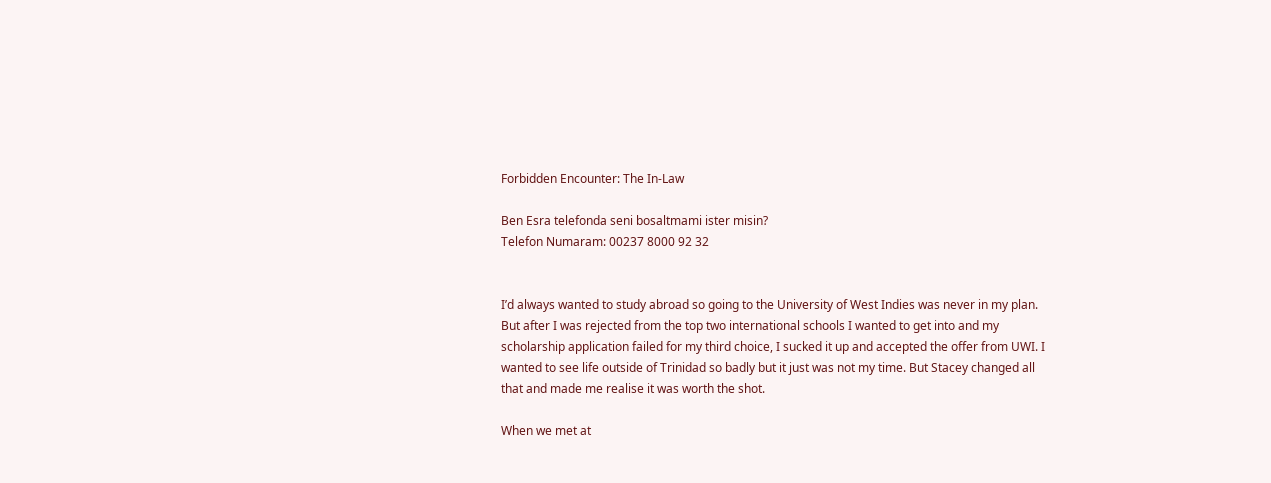Forbidden Encounter: The In-Law

Ben Esra telefonda seni bosaltmami ister misin?
Telefon Numaram: 00237 8000 92 32


I’d always wanted to study abroad so going to the University of West Indies was never in my plan. But after I was rejected from the top two international schools I wanted to get into and my scholarship application failed for my third choice, I sucked it up and accepted the offer from UWI. I wanted to see life outside of Trinidad so badly but it just was not my time. But Stacey changed all that and made me realise it was worth the shot.

When we met at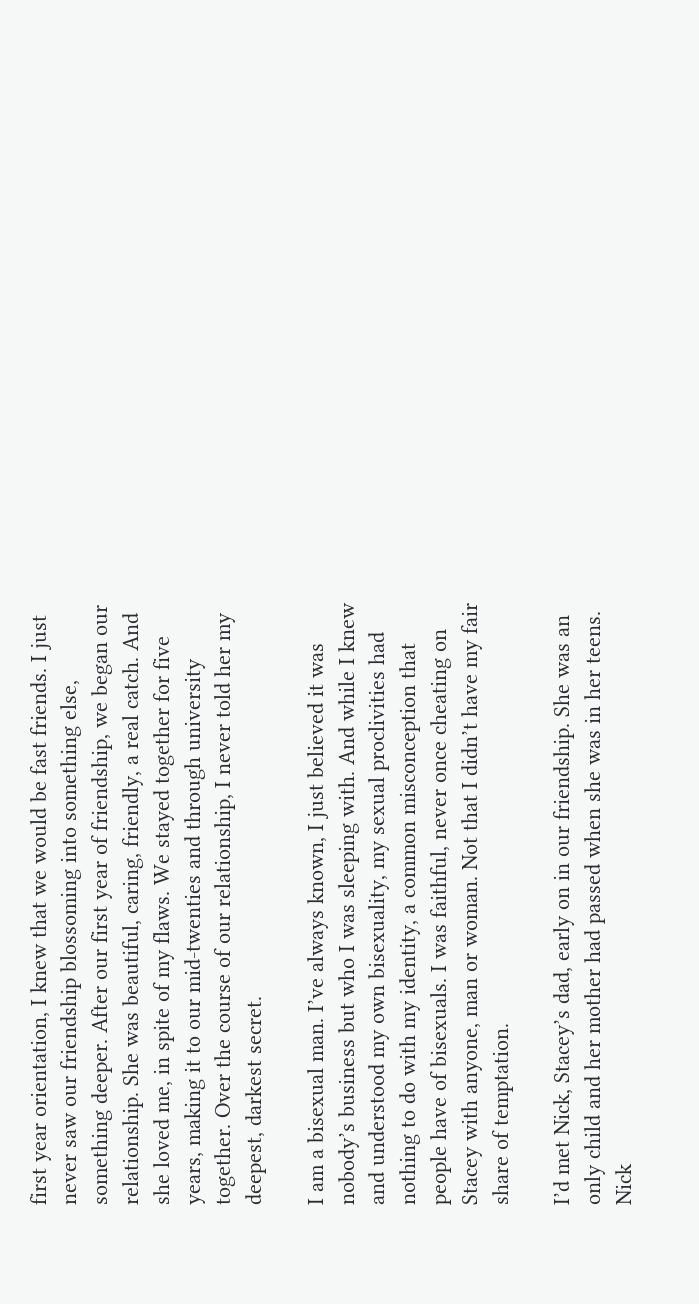first year orientation, I knew that we would be fast friends. I just never saw our friendship blossoming into something else, something deeper. After our first year of friendship, we began our relationship. She was beautiful, caring, friendly, a real catch. And she loved me, in spite of my flaws. We stayed together for five years, making it to our mid-twenties and through university together. Over the course of our relationship, I never told her my deepest, darkest secret.

I am a bisexual man. I’ve always known, I just believed it was nobody’s business but who I was sleeping with. And while I knew and understood my own bisexuality, my sexual proclivities had nothing to do with my identity, a common misconception that people have of bisexuals. I was faithful, never once cheating on Stacey with anyone, man or woman. Not that I didn’t have my fair share of temptation.

I’d met Nick, Stacey’s dad, early on in our friendship. She was an only child and her mother had passed when she was in her teens. Nick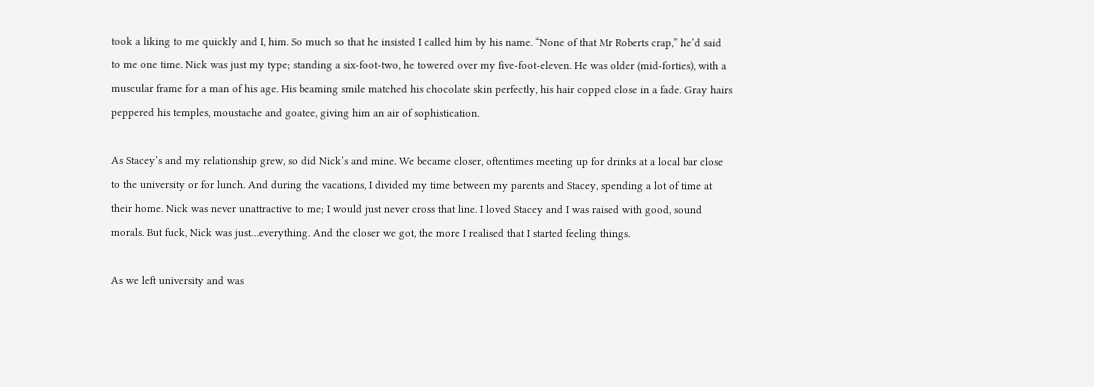took a liking to me quickly and I, him. So much so that he insisted I called him by his name. “None of that Mr Roberts crap,” he’d said to me one time. Nick was just my type; standing a six-foot-two, he towered over my five-foot-eleven. He was older (mid-forties), with a muscular frame for a man of his age. His beaming smile matched his chocolate skin perfectly, his hair copped close in a fade. Gray hairs peppered his temples, moustache and goatee, giving him an air of sophistication.

As Stacey’s and my relationship grew, so did Nick’s and mine. We became closer, oftentimes meeting up for drinks at a local bar close to the university or for lunch. And during the vacations, I divided my time between my parents and Stacey, spending a lot of time at their home. Nick was never unattractive to me; I would just never cross that line. I loved Stacey and I was raised with good, sound morals. But fuck, Nick was just…everything. And the closer we got, the more I realised that I started feeling things.

As we left university and was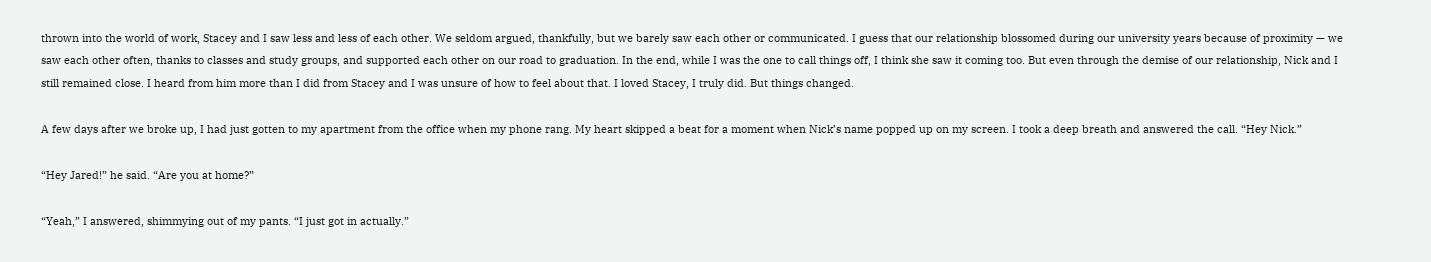thrown into the world of work, Stacey and I saw less and less of each other. We seldom argued, thankfully, but we barely saw each other or communicated. I guess that our relationship blossomed during our university years because of proximity — we saw each other often, thanks to classes and study groups, and supported each other on our road to graduation. In the end, while I was the one to call things off, I think she saw it coming too. But even through the demise of our relationship, Nick and I still remained close. I heard from him more than I did from Stacey and I was unsure of how to feel about that. I loved Stacey, I truly did. But things changed.

A few days after we broke up, I had just gotten to my apartment from the office when my phone rang. My heart skipped a beat for a moment when Nick’s name popped up on my screen. I took a deep breath and answered the call. “Hey Nick.”

“Hey Jared!” he said. “Are you at home?”

“Yeah,” I answered, shimmying out of my pants. “I just got in actually.”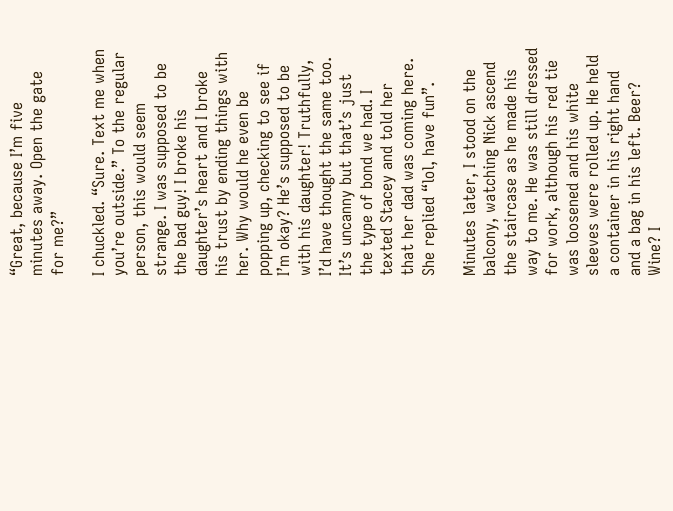“Great, because I’m five minutes away. Open the gate for me?”

I chuckled. “Sure. Text me when you’re outside.” To the regular person, this would seem strange. I was supposed to be the bad guy! I broke his daughter’s heart and I broke his trust by ending things with her. Why would he even be popping up, checking to see if I’m okay? He’s supposed to be with his daughter! Truthfully, I’d have thought the same too. It’s uncanny but that’s just the type of bond we had. I texted Stacey and told her that her dad was coming here. She replied “lol, have fun”.

Minutes later, I stood on the balcony, watching Nick ascend the staircase as he made his way to me. He was still dressed for work, although his red tie was loosened and his white sleeves were rolled up. He held a container in his right hand and a bag in his left. Beer? Wine? I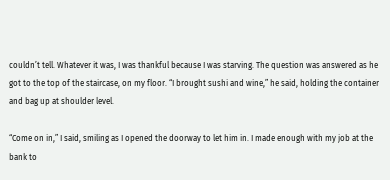couldn’t tell. Whatever it was, I was thankful because I was starving. The question was answered as he got to the top of the staircase, on my floor. “I brought sushi and wine,” he said, holding the container and bag up at shoulder level.

“Come on in,” I said, smiling as I opened the doorway to let him in. I made enough with my job at the bank to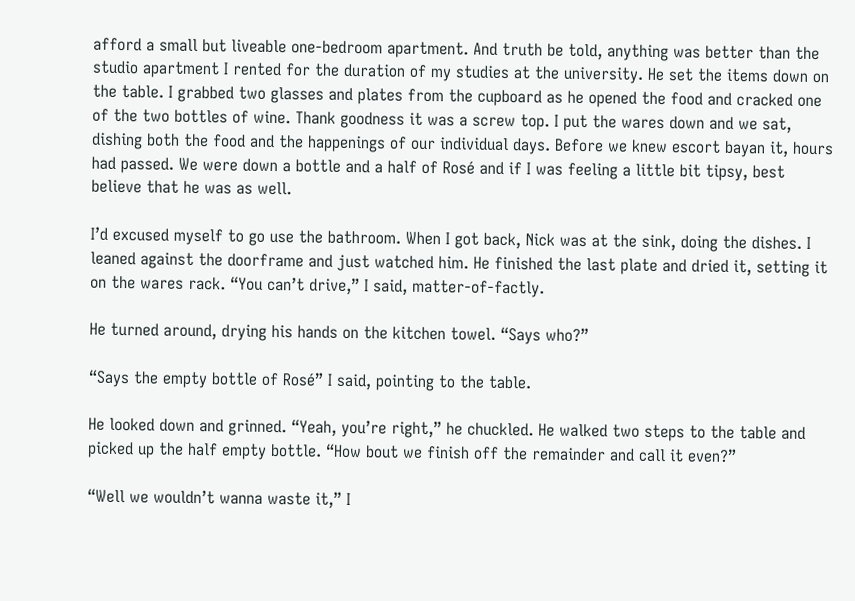afford a small but liveable one-bedroom apartment. And truth be told, anything was better than the studio apartment I rented for the duration of my studies at the university. He set the items down on the table. I grabbed two glasses and plates from the cupboard as he opened the food and cracked one of the two bottles of wine. Thank goodness it was a screw top. I put the wares down and we sat, dishing both the food and the happenings of our individual days. Before we knew escort bayan it, hours had passed. We were down a bottle and a half of Rosé and if I was feeling a little bit tipsy, best believe that he was as well.

I’d excused myself to go use the bathroom. When I got back, Nick was at the sink, doing the dishes. I leaned against the doorframe and just watched him. He finished the last plate and dried it, setting it on the wares rack. “You can’t drive,” I said, matter-of-factly.

He turned around, drying his hands on the kitchen towel. “Says who?”

“Says the empty bottle of Rosé” I said, pointing to the table.

He looked down and grinned. “Yeah, you’re right,” he chuckled. He walked two steps to the table and picked up the half empty bottle. “How bout we finish off the remainder and call it even?”

“Well we wouldn’t wanna waste it,” I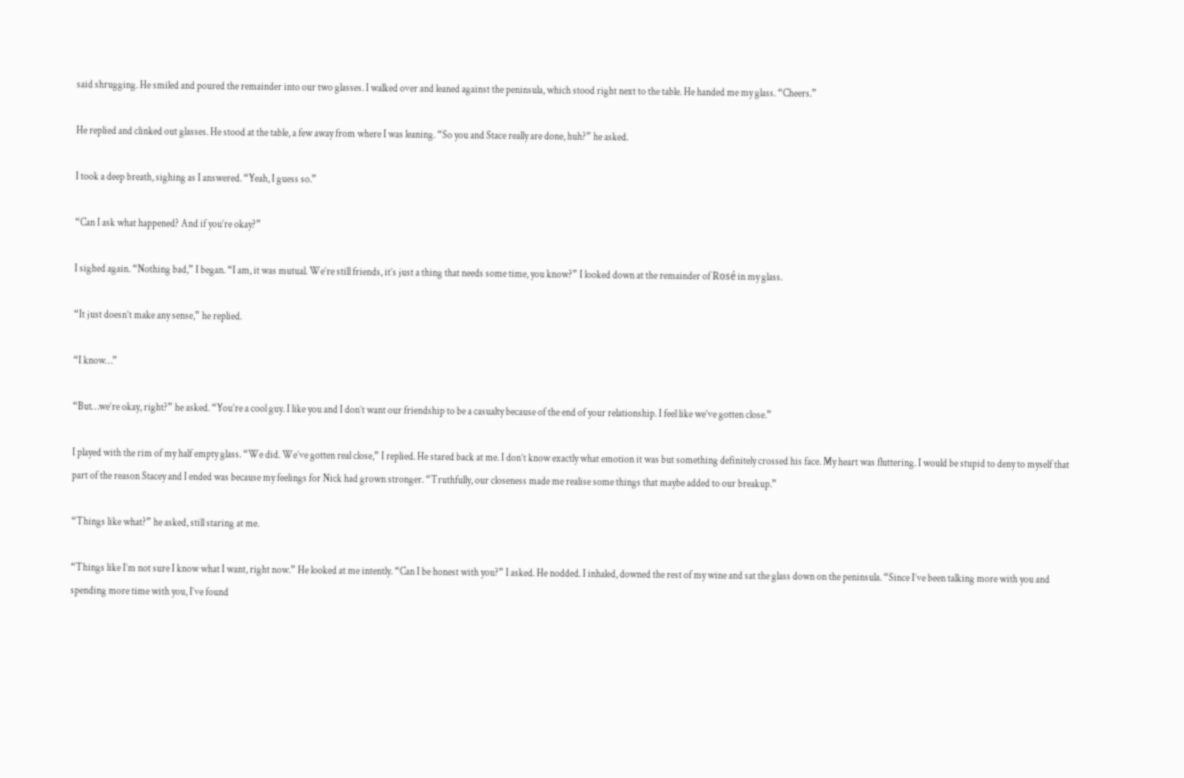said shrugging. He smiled and poured the remainder into our two glasses. I walked over and leaned against the peninsula, which stood right next to the table. He handed me my glass. “Cheers.”

He replied and clinked out glasses. He stood at the table, a few away from where I was leaning. “So you and Stace really are done, huh?” he asked.

I took a deep breath, sighing as I answered. “Yeah, I guess so.”

“Can I ask what happened? And if you’re okay?”

I sighed again. “Nothing bad,” I began. “I am, it was mutual. We’re still friends, it’s just a thing that needs some time, you know?” I looked down at the remainder of Rosé in my glass.

“It just doesn’t make any sense,” he replied.

“I know…”

“But…we’re okay, right?” he asked. “You’re a cool guy. I like you and I don’t want our friendship to be a casualty because of the end of your relationship. I feel like we’ve gotten close.”

I played with the rim of my half empty glass. “We did. We’ve gotten real close,” I replied. He stared back at me. I don’t know exactly what emotion it was but something definitely crossed his face. My heart was fluttering. I would be stupid to deny to myself that part of the reason Stacey and I ended was because my feelings for Nick had grown stronger. “Truthfully, our closeness made me realise some things that maybe added to our breakup.”

“Things like what?” he asked, still staring at me.

“Things like I’m not sure I know what I want, right now.” He looked at me intently. “Can I be honest with you?” I asked. He nodded. I inhaled, downed the rest of my wine and sat the glass down on the peninsula. “Since I’ve been talking more with you and spending more time with you, I’ve found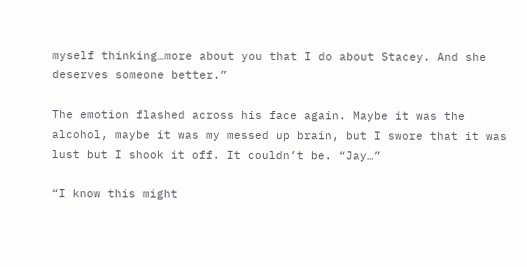myself thinking…more about you that I do about Stacey. And she deserves someone better.”

The emotion flashed across his face again. Maybe it was the alcohol, maybe it was my messed up brain, but I swore that it was lust but I shook it off. It couldn’t be. “Jay…”

“I know this might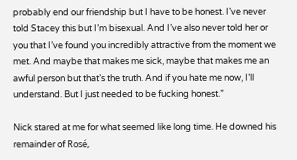probably end our friendship but I have to be honest. I’ve never told Stacey this but I’m bisexual. And I’ve also never told her or you that I’ve found you incredibly attractive from the moment we met. And maybe that makes me sick, maybe that makes me an awful person but that’s the truth. And if you hate me now, I’ll understand. But I just needed to be fucking honest.”

Nick stared at me for what seemed like long time. He downed his remainder of Rosé,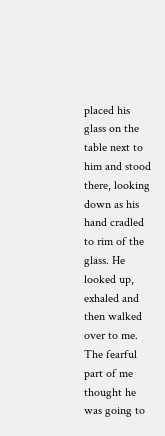placed his glass on the table next to him and stood there, looking down as his hand cradled to rim of the glass. He looked up, exhaled and then walked over to me. The fearful part of me thought he was going to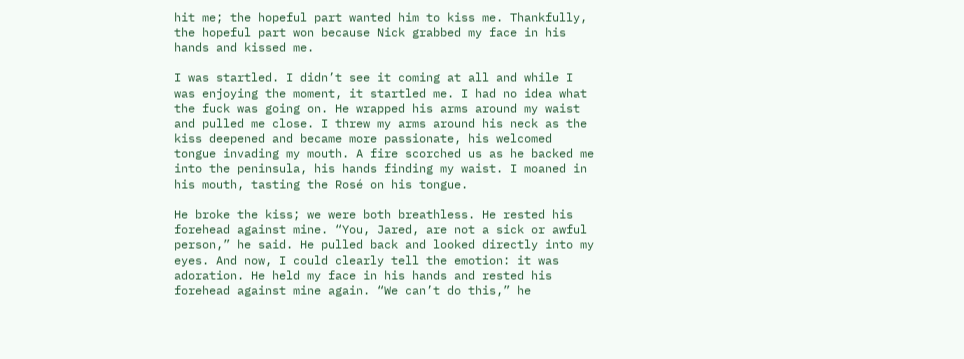hit me; the hopeful part wanted him to kiss me. Thankfully, the hopeful part won because Nick grabbed my face in his hands and kissed me.

I was startled. I didn’t see it coming at all and while I was enjoying the moment, it startled me. I had no idea what the fuck was going on. He wrapped his arms around my waist and pulled me close. I threw my arms around his neck as the kiss deepened and became more passionate, his welcomed tongue invading my mouth. A fire scorched us as he backed me into the peninsula, his hands finding my waist. I moaned in his mouth, tasting the Rosé on his tongue.

He broke the kiss; we were both breathless. He rested his forehead against mine. “You, Jared, are not a sick or awful person,” he said. He pulled back and looked directly into my eyes. And now, I could clearly tell the emotion: it was adoration. He held my face in his hands and rested his forehead against mine again. “We can’t do this,” he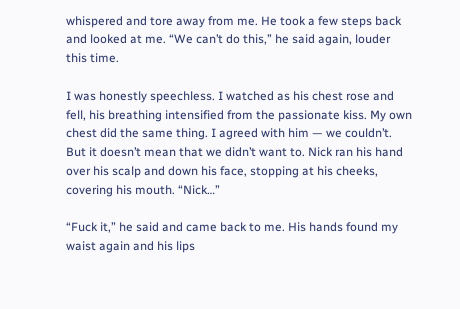whispered and tore away from me. He took a few steps back and looked at me. “We can’t do this,” he said again, louder this time.

I was honestly speechless. I watched as his chest rose and fell, his breathing intensified from the passionate kiss. My own chest did the same thing. I agreed with him — we couldn’t. But it doesn’t mean that we didn’t want to. Nick ran his hand over his scalp and down his face, stopping at his cheeks, covering his mouth. “Nick…”

“Fuck it,” he said and came back to me. His hands found my waist again and his lips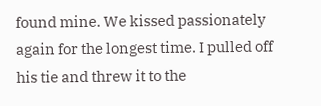found mine. We kissed passionately again for the longest time. I pulled off his tie and threw it to the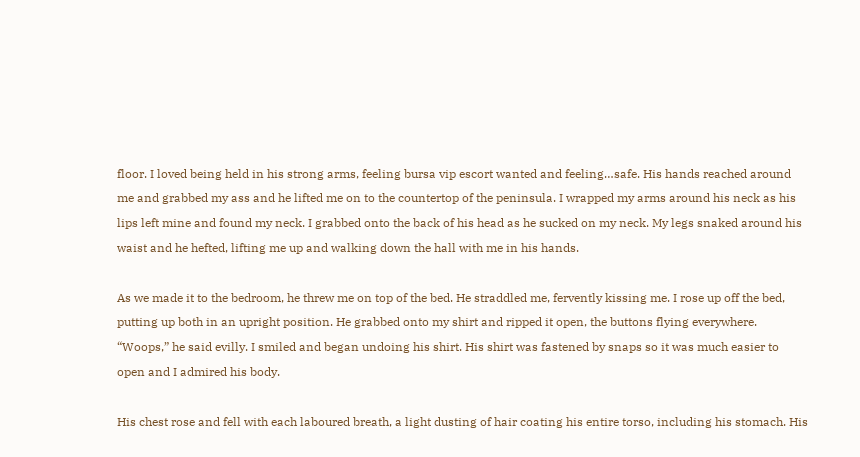floor. I loved being held in his strong arms, feeling bursa vip escort wanted and feeling…safe. His hands reached around me and grabbed my ass and he lifted me on to the countertop of the peninsula. I wrapped my arms around his neck as his lips left mine and found my neck. I grabbed onto the back of his head as he sucked on my neck. My legs snaked around his waist and he hefted, lifting me up and walking down the hall with me in his hands.

As we made it to the bedroom, he threw me on top of the bed. He straddled me, fervently kissing me. I rose up off the bed, putting up both in an upright position. He grabbed onto my shirt and ripped it open, the buttons flying everywhere. “Woops,” he said evilly. I smiled and began undoing his shirt. His shirt was fastened by snaps so it was much easier to open and I admired his body.

His chest rose and fell with each laboured breath, a light dusting of hair coating his entire torso, including his stomach. His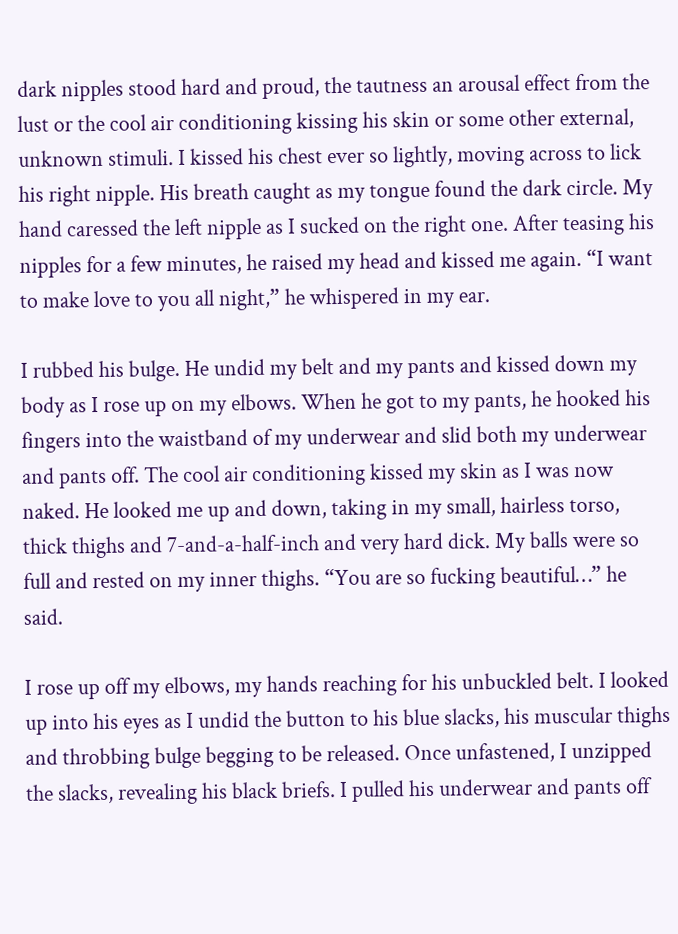dark nipples stood hard and proud, the tautness an arousal effect from the lust or the cool air conditioning kissing his skin or some other external, unknown stimuli. I kissed his chest ever so lightly, moving across to lick his right nipple. His breath caught as my tongue found the dark circle. My hand caressed the left nipple as I sucked on the right one. After teasing his nipples for a few minutes, he raised my head and kissed me again. “I want to make love to you all night,” he whispered in my ear.

I rubbed his bulge. He undid my belt and my pants and kissed down my body as I rose up on my elbows. When he got to my pants, he hooked his fingers into the waistband of my underwear and slid both my underwear and pants off. The cool air conditioning kissed my skin as I was now naked. He looked me up and down, taking in my small, hairless torso, thick thighs and 7-and-a-half-inch and very hard dick. My balls were so full and rested on my inner thighs. “You are so fucking beautiful…” he said.

I rose up off my elbows, my hands reaching for his unbuckled belt. I looked up into his eyes as I undid the button to his blue slacks, his muscular thighs and throbbing bulge begging to be released. Once unfastened, I unzipped the slacks, revealing his black briefs. I pulled his underwear and pants off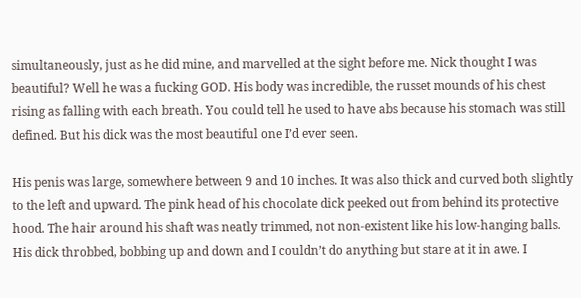simultaneously, just as he did mine, and marvelled at the sight before me. Nick thought I was beautiful? Well he was a fucking GOD. His body was incredible, the russet mounds of his chest rising as falling with each breath. You could tell he used to have abs because his stomach was still defined. But his dick was the most beautiful one I’d ever seen.

His penis was large, somewhere between 9 and 10 inches. It was also thick and curved both slightly to the left and upward. The pink head of his chocolate dick peeked out from behind its protective hood. The hair around his shaft was neatly trimmed, not non-existent like his low-hanging balls. His dick throbbed, bobbing up and down and I couldn’t do anything but stare at it in awe. I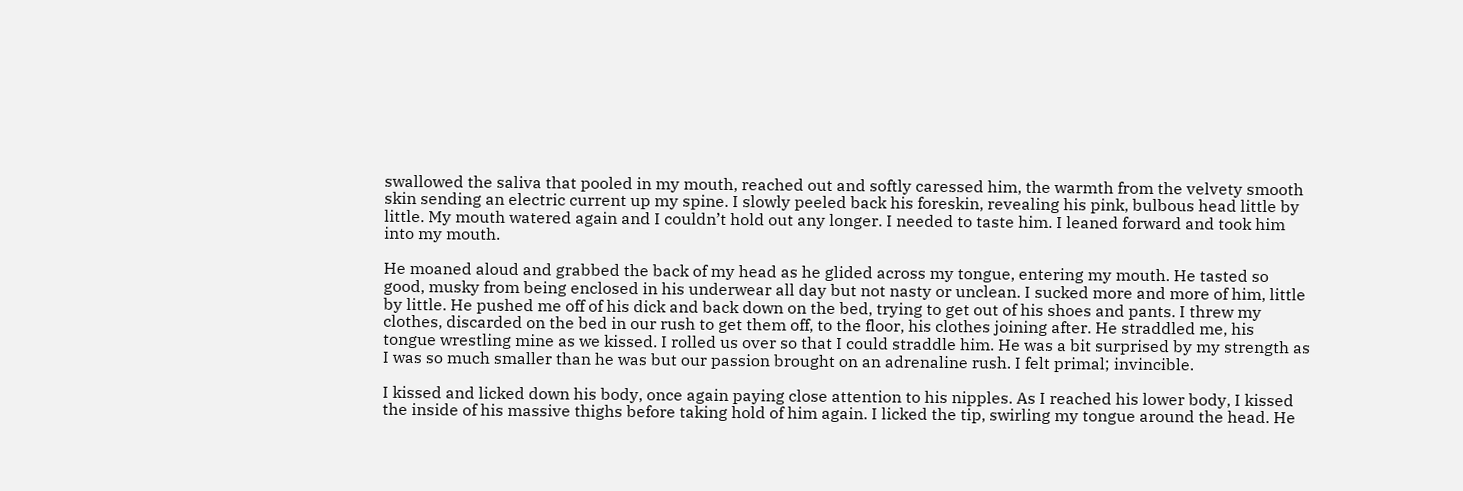swallowed the saliva that pooled in my mouth, reached out and softly caressed him, the warmth from the velvety smooth skin sending an electric current up my spine. I slowly peeled back his foreskin, revealing his pink, bulbous head little by little. My mouth watered again and I couldn’t hold out any longer. I needed to taste him. I leaned forward and took him into my mouth.

He moaned aloud and grabbed the back of my head as he glided across my tongue, entering my mouth. He tasted so good, musky from being enclosed in his underwear all day but not nasty or unclean. I sucked more and more of him, little by little. He pushed me off of his dick and back down on the bed, trying to get out of his shoes and pants. I threw my clothes, discarded on the bed in our rush to get them off, to the floor, his clothes joining after. He straddled me, his tongue wrestling mine as we kissed. I rolled us over so that I could straddle him. He was a bit surprised by my strength as I was so much smaller than he was but our passion brought on an adrenaline rush. I felt primal; invincible.

I kissed and licked down his body, once again paying close attention to his nipples. As I reached his lower body, I kissed the inside of his massive thighs before taking hold of him again. I licked the tip, swirling my tongue around the head. He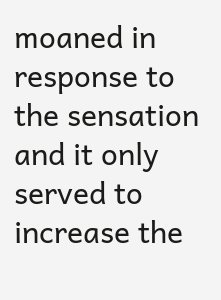moaned in response to the sensation and it only served to increase the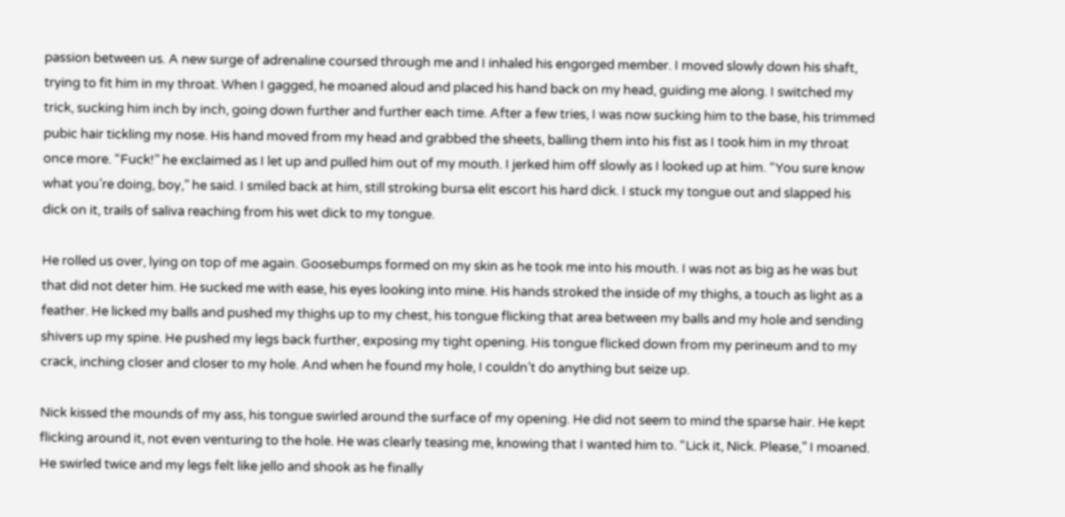passion between us. A new surge of adrenaline coursed through me and I inhaled his engorged member. I moved slowly down his shaft, trying to fit him in my throat. When I gagged, he moaned aloud and placed his hand back on my head, guiding me along. I switched my trick, sucking him inch by inch, going down further and further each time. After a few tries, I was now sucking him to the base, his trimmed pubic hair tickling my nose. His hand moved from my head and grabbed the sheets, balling them into his fist as I took him in my throat once more. “Fuck!” he exclaimed as I let up and pulled him out of my mouth. I jerked him off slowly as I looked up at him. “You sure know what you’re doing, boy,” he said. I smiled back at him, still stroking bursa elit escort his hard dick. I stuck my tongue out and slapped his dick on it, trails of saliva reaching from his wet dick to my tongue.

He rolled us over, lying on top of me again. Goosebumps formed on my skin as he took me into his mouth. I was not as big as he was but that did not deter him. He sucked me with ease, his eyes looking into mine. His hands stroked the inside of my thighs, a touch as light as a feather. He licked my balls and pushed my thighs up to my chest, his tongue flicking that area between my balls and my hole and sending shivers up my spine. He pushed my legs back further, exposing my tight opening. His tongue flicked down from my perineum and to my crack, inching closer and closer to my hole. And when he found my hole, I couldn’t do anything but seize up.

Nick kissed the mounds of my ass, his tongue swirled around the surface of my opening. He did not seem to mind the sparse hair. He kept flicking around it, not even venturing to the hole. He was clearly teasing me, knowing that I wanted him to. “Lick it, Nick. Please,” I moaned. He swirled twice and my legs felt like jello and shook as he finally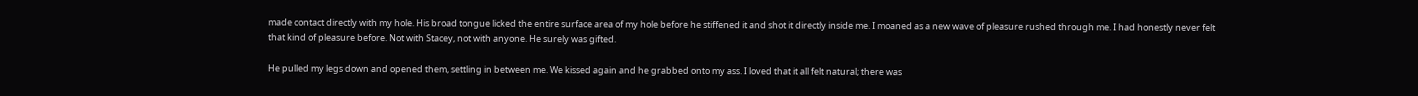made contact directly with my hole. His broad tongue licked the entire surface area of my hole before he stiffened it and shot it directly inside me. I moaned as a new wave of pleasure rushed through me. I had honestly never felt that kind of pleasure before. Not with Stacey, not with anyone. He surely was gifted.

He pulled my legs down and opened them, settling in between me. We kissed again and he grabbed onto my ass. I loved that it all felt natural; there was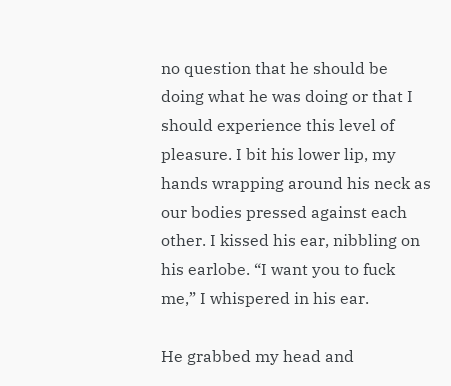no question that he should be doing what he was doing or that I should experience this level of pleasure. I bit his lower lip, my hands wrapping around his neck as our bodies pressed against each other. I kissed his ear, nibbling on his earlobe. “I want you to fuck me,” I whispered in his ear.

He grabbed my head and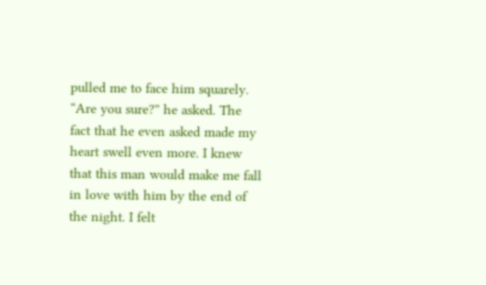pulled me to face him squarely. “Are you sure?” he asked. The fact that he even asked made my heart swell even more. I knew that this man would make me fall in love with him by the end of the night. I felt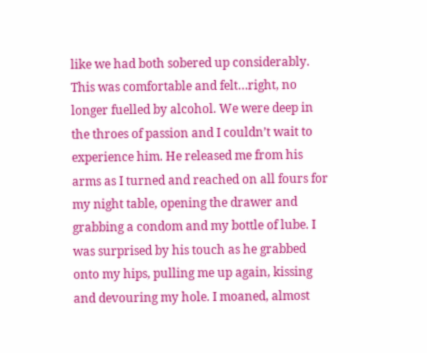like we had both sobered up considerably. This was comfortable and felt…right, no longer fuelled by alcohol. We were deep in the throes of passion and I couldn’t wait to experience him. He released me from his arms as I turned and reached on all fours for my night table, opening the drawer and grabbing a condom and my bottle of lube. I was surprised by his touch as he grabbed onto my hips, pulling me up again, kissing and devouring my hole. I moaned, almost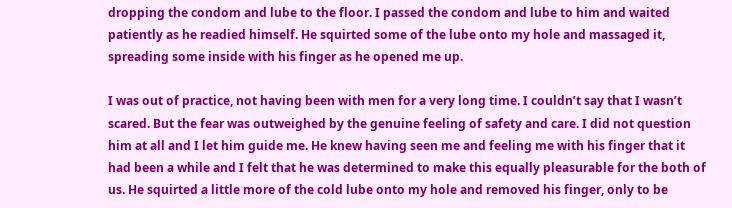dropping the condom and lube to the floor. I passed the condom and lube to him and waited patiently as he readied himself. He squirted some of the lube onto my hole and massaged it, spreading some inside with his finger as he opened me up.

I was out of practice, not having been with men for a very long time. I couldn’t say that I wasn’t scared. But the fear was outweighed by the genuine feeling of safety and care. I did not question him at all and I let him guide me. He knew having seen me and feeling me with his finger that it had been a while and I felt that he was determined to make this equally pleasurable for the both of us. He squirted a little more of the cold lube onto my hole and removed his finger, only to be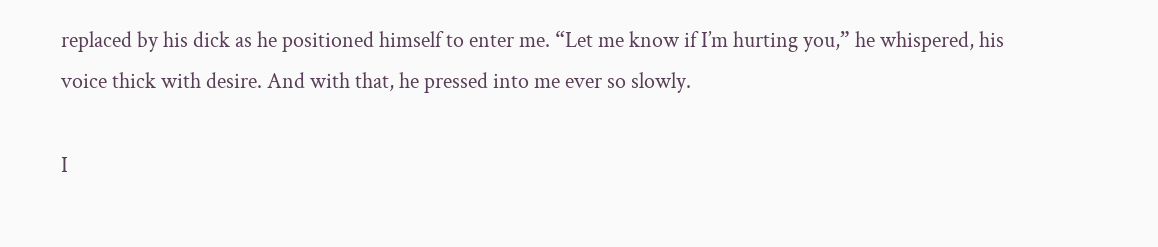replaced by his dick as he positioned himself to enter me. “Let me know if I’m hurting you,” he whispered, his voice thick with desire. And with that, he pressed into me ever so slowly.

I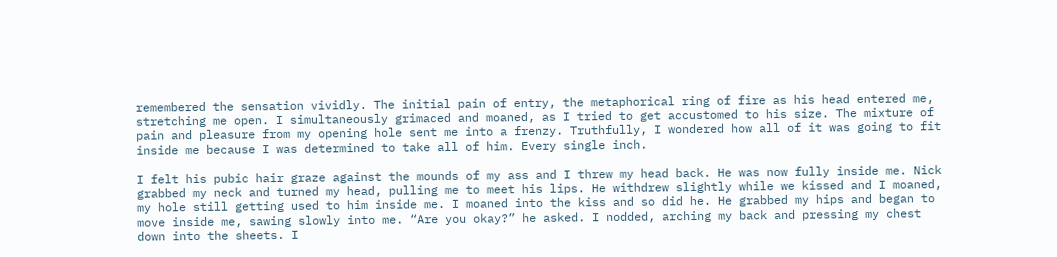remembered the sensation vividly. The initial pain of entry, the metaphorical ring of fire as his head entered me, stretching me open. I simultaneously grimaced and moaned, as I tried to get accustomed to his size. The mixture of pain and pleasure from my opening hole sent me into a frenzy. Truthfully, I wondered how all of it was going to fit inside me because I was determined to take all of him. Every single inch.

I felt his pubic hair graze against the mounds of my ass and I threw my head back. He was now fully inside me. Nick grabbed my neck and turned my head, pulling me to meet his lips. He withdrew slightly while we kissed and I moaned, my hole still getting used to him inside me. I moaned into the kiss and so did he. He grabbed my hips and began to move inside me, sawing slowly into me. “Are you okay?” he asked. I nodded, arching my back and pressing my chest down into the sheets. I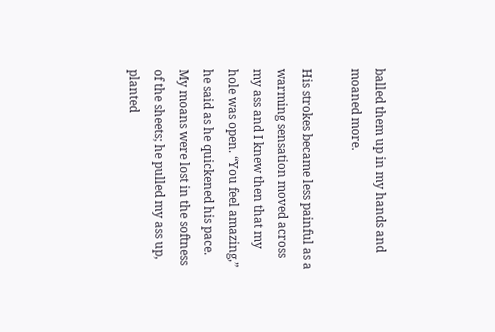balled them up in my hands and moaned more.

His strokes became less painful as a warming sensation moved across my ass and I knew then that my hole was open. “You feel amazing,” he said as he quickened his pace. My moans were lost in the softness of the sheets; he pulled my ass up, planted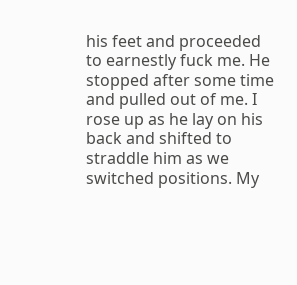his feet and proceeded to earnestly fuck me. He stopped after some time and pulled out of me. I rose up as he lay on his back and shifted to straddle him as we switched positions. My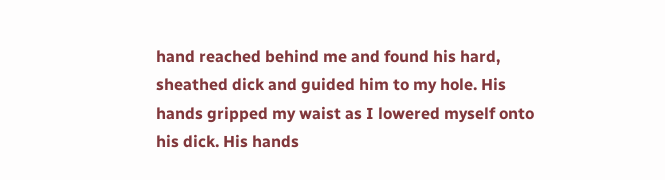hand reached behind me and found his hard, sheathed dick and guided him to my hole. His hands gripped my waist as I lowered myself onto his dick. His hands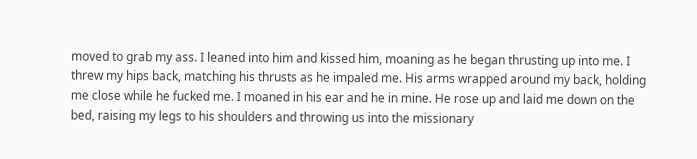moved to grab my ass. I leaned into him and kissed him, moaning as he began thrusting up into me. I threw my hips back, matching his thrusts as he impaled me. His arms wrapped around my back, holding me close while he fucked me. I moaned in his ear and he in mine. He rose up and laid me down on the bed, raising my legs to his shoulders and throwing us into the missionary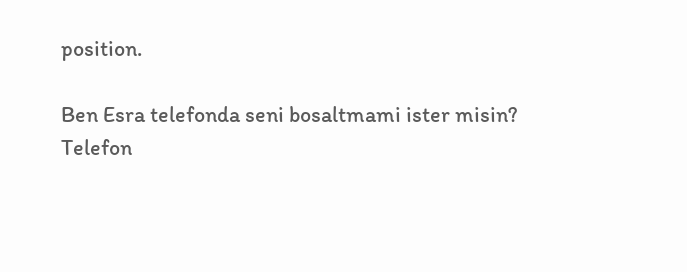position.

Ben Esra telefonda seni bosaltmami ister misin?
Telefon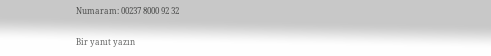Numaram: 00237 8000 92 32

Bir yanıt yazın